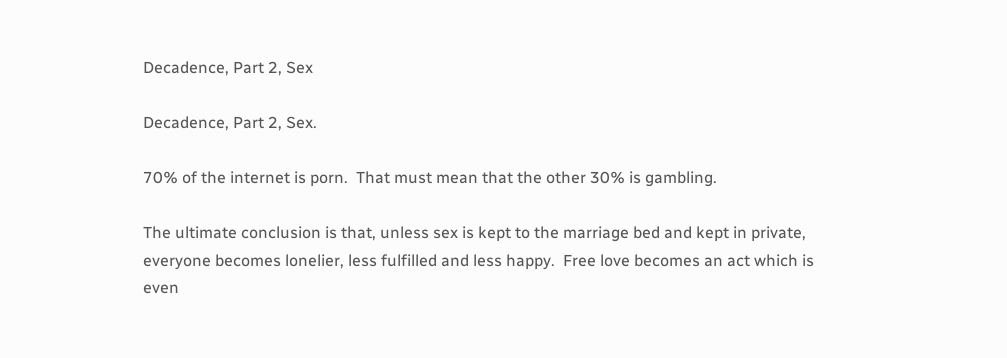Decadence, Part 2, Sex

Decadence, Part 2, Sex.

70% of the internet is porn.  That must mean that the other 30% is gambling.

The ultimate conclusion is that, unless sex is kept to the marriage bed and kept in private, everyone becomes lonelier, less fulfilled and less happy.  Free love becomes an act which is even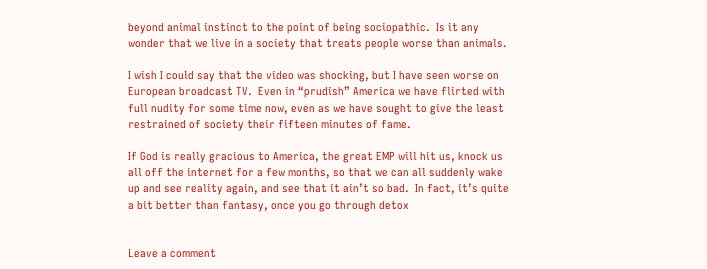beyond animal instinct to the point of being sociopathic.  Is it any wonder that we live in a society that treats people worse than animals.

I wish I could say that the video was shocking, but I have seen worse on European broadcast TV.  Even in “prudish” America we have flirted with full nudity for some time now, even as we have sought to give the least restrained of society their fifteen minutes of fame.

If God is really gracious to America, the great EMP will hit us, knock us all off the internet for a few months, so that we can all suddenly wake up and see reality again, and see that it ain’t so bad.  In fact, it’s quite a bit better than fantasy, once you go through detox


Leave a comment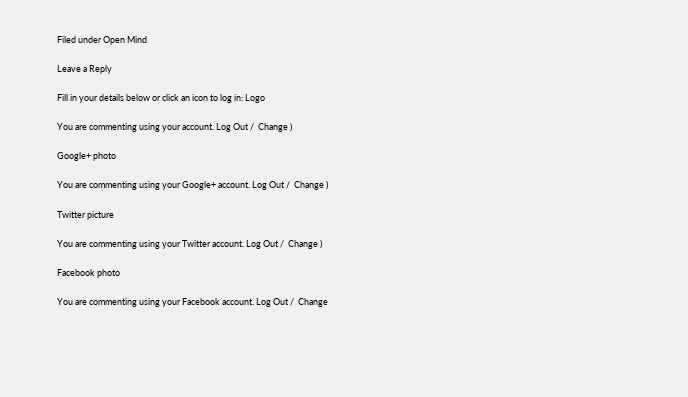Filed under Open Mind

Leave a Reply

Fill in your details below or click an icon to log in: Logo

You are commenting using your account. Log Out /  Change )

Google+ photo

You are commenting using your Google+ account. Log Out /  Change )

Twitter picture

You are commenting using your Twitter account. Log Out /  Change )

Facebook photo

You are commenting using your Facebook account. Log Out /  Change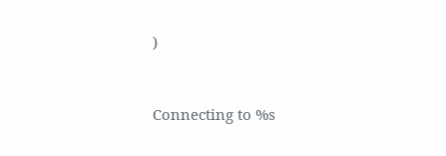)


Connecting to %s